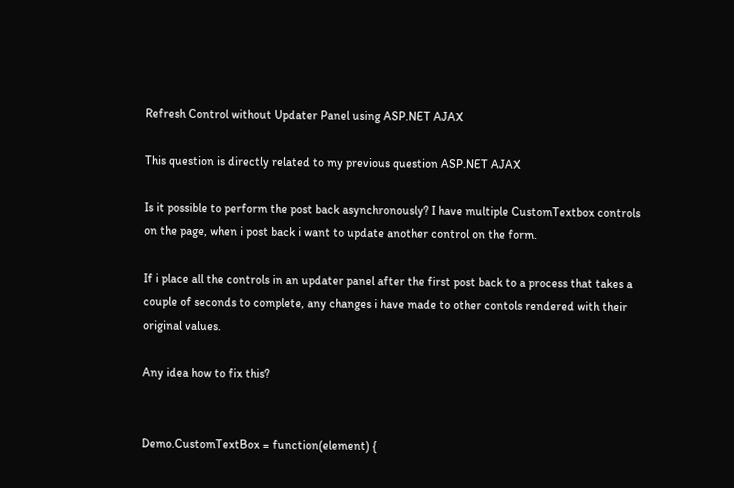Refresh Control without Updater Panel using ASP.NET AJAX

This question is directly related to my previous question ASP.NET AJAX

Is it possible to perform the post back asynchronously? I have multiple CustomTextbox controls on the page, when i post back i want to update another control on the form.

If i place all the controls in an updater panel after the first post back to a process that takes a couple of seconds to complete, any changes i have made to other contols rendered with their original values.

Any idea how to fix this?


Demo.CustomTextBox = function(element) {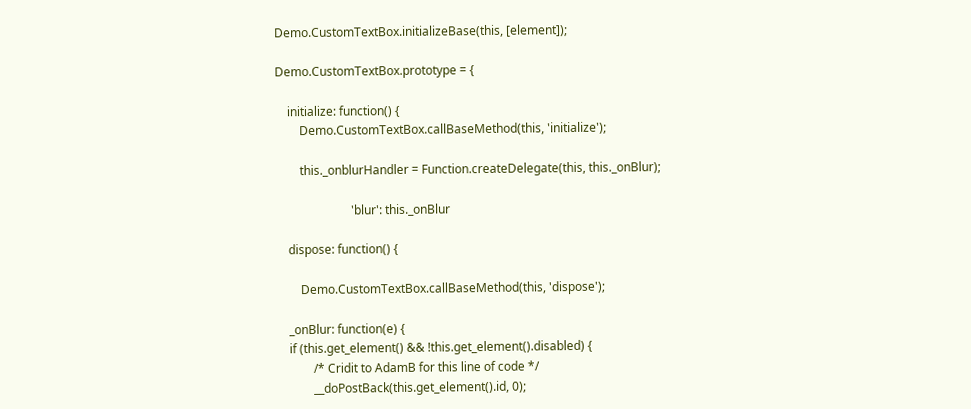Demo.CustomTextBox.initializeBase(this, [element]);

Demo.CustomTextBox.prototype = {

    initialize: function() {
        Demo.CustomTextBox.callBaseMethod(this, 'initialize');

        this._onblurHandler = Function.createDelegate(this, this._onBlur);

                         'blur': this._onBlur

    dispose: function() {

        Demo.CustomTextBox.callBaseMethod(this, 'dispose');

    _onBlur: function(e) {
    if (this.get_element() && !this.get_element().disabled) {
            /* Cridit to AdamB for this line of code */
            __doPostBack(this.get_element().id, 0);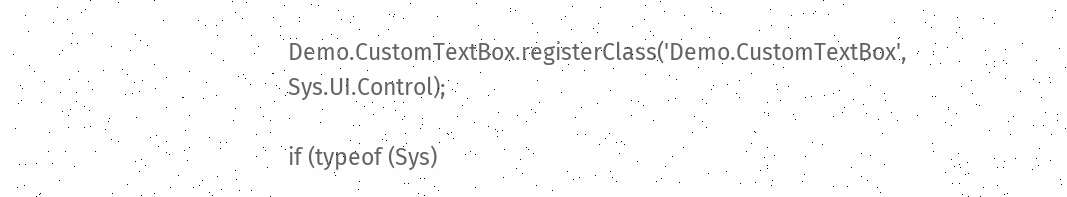Demo.CustomTextBox.registerClass('Demo.CustomTextBox', Sys.UI.Control);

if (typeof (Sys)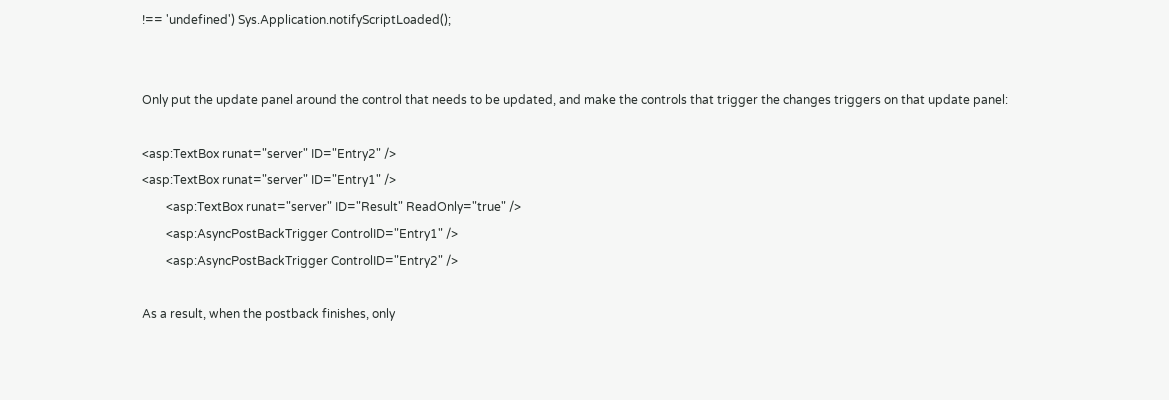!== 'undefined') Sys.Application.notifyScriptLoaded();


Only put the update panel around the control that needs to be updated, and make the controls that trigger the changes triggers on that update panel:

<asp:TextBox runat="server" ID="Entry2" />
<asp:TextBox runat="server" ID="Entry1" />
        <asp:TextBox runat="server" ID="Result" ReadOnly="true" />
        <asp:AsyncPostBackTrigger ControlID="Entry1" />
        <asp:AsyncPostBackTrigger ControlID="Entry2" />

As a result, when the postback finishes, only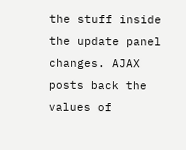the stuff inside the update panel changes. AJAX posts back the values of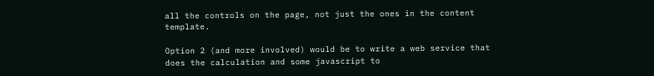all the controls on the page, not just the ones in the content template.

Option 2 (and more involved) would be to write a web service that does the calculation and some javascript to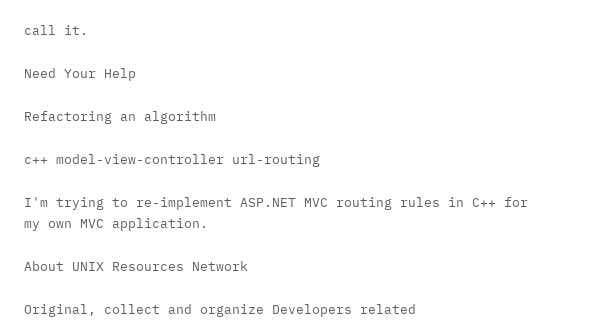call it.

Need Your Help

Refactoring an algorithm

c++ model-view-controller url-routing

I'm trying to re-implement ASP.NET MVC routing rules in C++ for my own MVC application.

About UNIX Resources Network

Original, collect and organize Developers related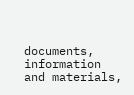documents, information and materials,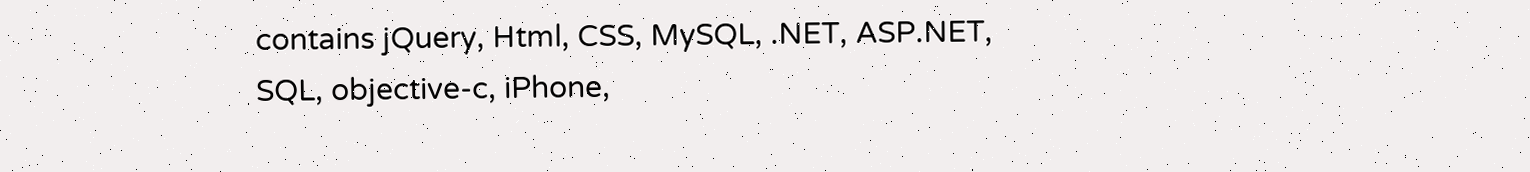contains jQuery, Html, CSS, MySQL, .NET, ASP.NET, SQL, objective-c, iPhone,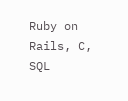Ruby on Rails, C, SQL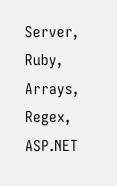Server, Ruby, Arrays, Regex, ASP.NET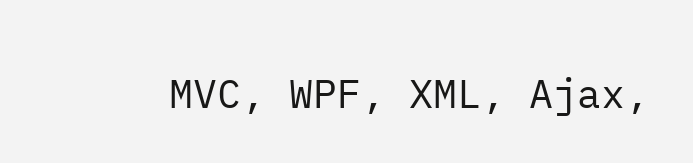MVC, WPF, XML, Ajax,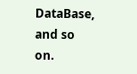DataBase, and so on.